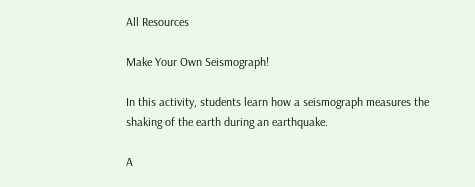All Resources

Make Your Own Seismograph!

In this activity, students learn how a seismograph measures the shaking of the earth during an earthquake.

A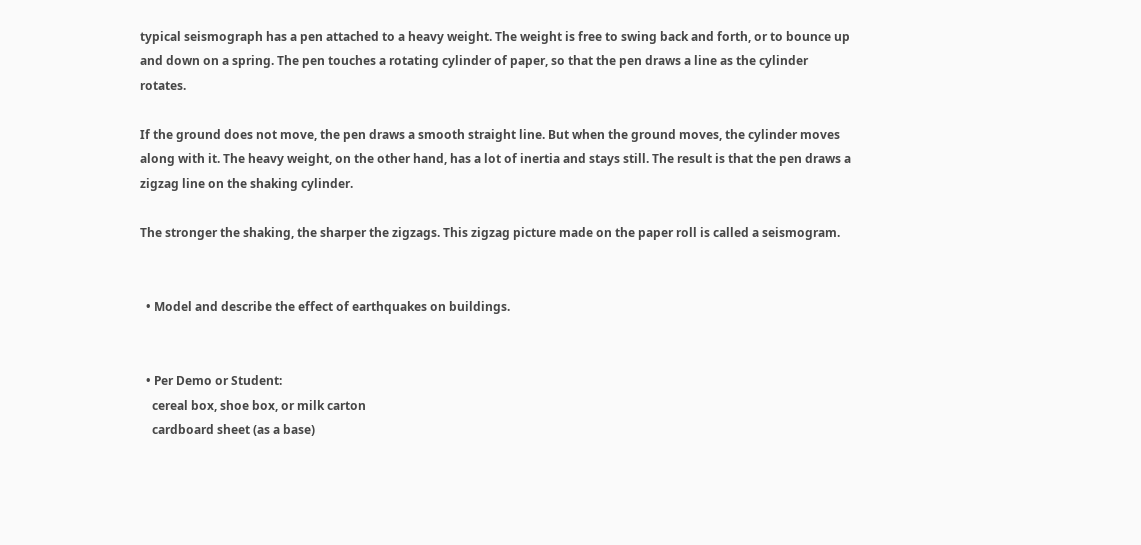typical seismograph has a pen attached to a heavy weight. The weight is free to swing back and forth, or to bounce up and down on a spring. The pen touches a rotating cylinder of paper, so that the pen draws a line as the cylinder rotates.

If the ground does not move, the pen draws a smooth straight line. But when the ground moves, the cylinder moves along with it. The heavy weight, on the other hand, has a lot of inertia and stays still. The result is that the pen draws a zigzag line on the shaking cylinder.

The stronger the shaking, the sharper the zigzags. This zigzag picture made on the paper roll is called a seismogram.


  • Model and describe the effect of earthquakes on buildings.


  • Per Demo or Student:
    cereal box, shoe box, or milk carton
    cardboard sheet (as a base)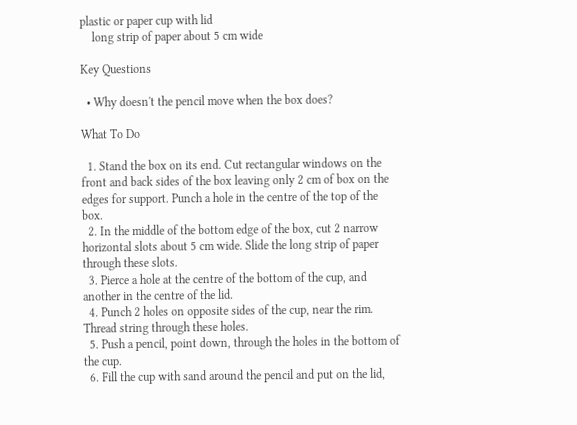plastic or paper cup with lid
    long strip of paper about 5 cm wide

Key Questions

  • Why doesn't the pencil move when the box does?

What To Do

  1. Stand the box on its end. Cut rectangular windows on the front and back sides of the box leaving only 2 cm of box on the edges for support. Punch a hole in the centre of the top of the box.
  2. In the middle of the bottom edge of the box, cut 2 narrow horizontal slots about 5 cm wide. Slide the long strip of paper through these slots.
  3. Pierce a hole at the centre of the bottom of the cup, and another in the centre of the lid.
  4. Punch 2 holes on opposite sides of the cup, near the rim. Thread string through these holes.
  5. Push a pencil, point down, through the holes in the bottom of the cup.
  6. Fill the cup with sand around the pencil and put on the lid,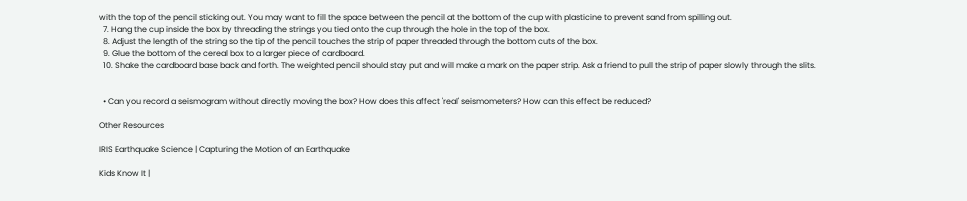with the top of the pencil sticking out. You may want to fill the space between the pencil at the bottom of the cup with plasticine to prevent sand from spilling out.
  7. Hang the cup inside the box by threading the strings you tied onto the cup through the hole in the top of the box.
  8. Adjust the length of the string so the tip of the pencil touches the strip of paper threaded through the bottom cuts of the box.
  9. Glue the bottom of the cereal box to a larger piece of cardboard.
  10. Shake the cardboard base back and forth. The weighted pencil should stay put and will make a mark on the paper strip. Ask a friend to pull the strip of paper slowly through the slits.


  • Can you record a seismogram without directly moving the box? How does this affect 'real' seismometers? How can this effect be reduced?

Other Resources

IRIS Earthquake Science | Capturing the Motion of an Earthquake

Kids Know It |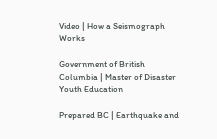Video | How a Seismograph Works

Government of British Columbia | Master of Disaster Youth Education

Prepared BC | Earthquake and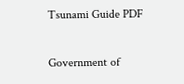Tsunami Guide PDF

Government of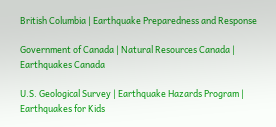British Columbia | Earthquake Preparedness and Response

Government of Canada | Natural Resources Canada |  Earthquakes Canada

U.S. Geological Survey | Earthquake Hazards Program | Earthquakes for Kids